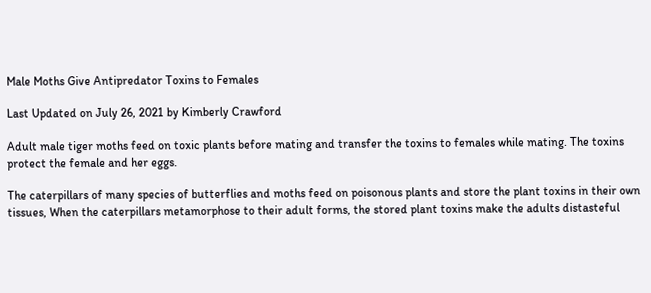Male Moths Give Antipredator Toxins to Females

Last Updated on July 26, 2021 by Kimberly Crawford

Adult male tiger moths feed on toxic plants before mating and transfer the toxins to females while mating. The toxins protect the female and her eggs.

The caterpillars of many species of butterflies and moths feed on poisonous plants and store the plant toxins in their own tissues, When the caterpillars metamorphose to their adult forms, the stored plant toxins make the adults distasteful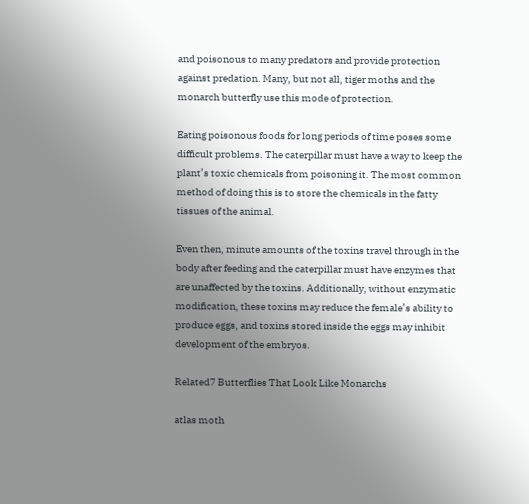and poisonous to many predators and provide protection against predation. Many, but not all, tiger moths and the monarch butterfly use this mode of protection.

Eating poisonous foods for long periods of time poses some difficult problems. The caterpillar must have a way to keep the plant’s toxic chemicals from poisoning it. The most common method of doing this is to store the chemicals in the fatty tissues of the animal.

Even then, minute amounts of the toxins travel through in the body after feeding and the caterpillar must have enzymes that are unaffected by the toxins. Additionally, without enzymatic modification, these toxins may reduce the female’s ability to produce eggs, and toxins stored inside the eggs may inhibit development of the embryos.

Related7 Butterflies That Look Like Monarchs

atlas moth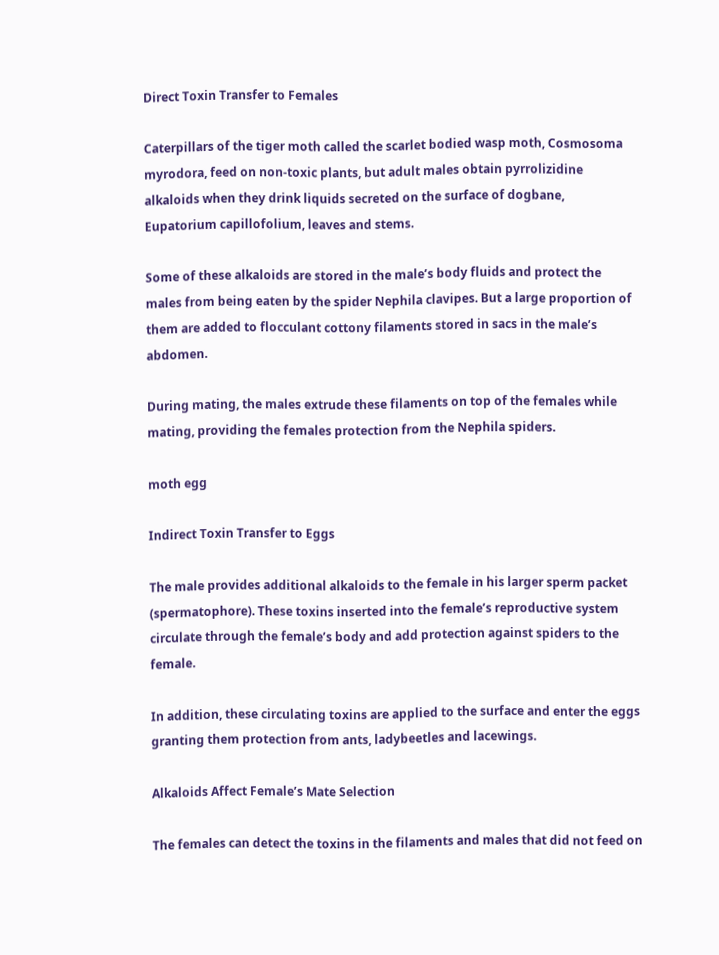Direct Toxin Transfer to Females

Caterpillars of the tiger moth called the scarlet bodied wasp moth, Cosmosoma myrodora, feed on non-toxic plants, but adult males obtain pyrrolizidine alkaloids when they drink liquids secreted on the surface of dogbane, Eupatorium capillofolium, leaves and stems.

Some of these alkaloids are stored in the male’s body fluids and protect the males from being eaten by the spider Nephila clavipes. But a large proportion of them are added to flocculant cottony filaments stored in sacs in the male’s abdomen.

During mating, the males extrude these filaments on top of the females while mating, providing the females protection from the Nephila spiders.

moth egg

Indirect Toxin Transfer to Eggs

The male provides additional alkaloids to the female in his larger sperm packet (spermatophore). These toxins inserted into the female’s reproductive system circulate through the female’s body and add protection against spiders to the female.

In addition, these circulating toxins are applied to the surface and enter the eggs granting them protection from ants, ladybeetles and lacewings.

Alkaloids Affect Female’s Mate Selection

The females can detect the toxins in the filaments and males that did not feed on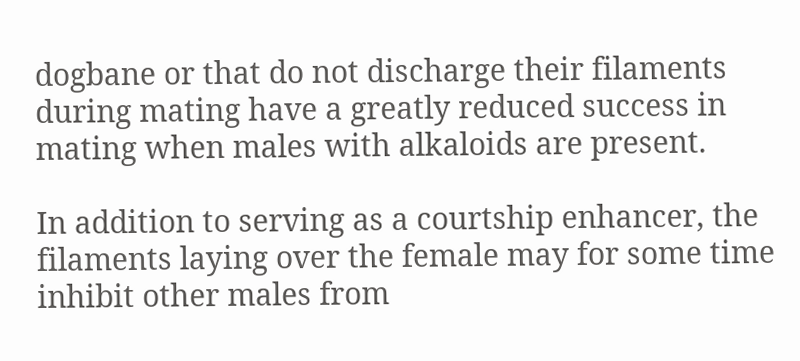dogbane or that do not discharge their filaments during mating have a greatly reduced success in mating when males with alkaloids are present.

In addition to serving as a courtship enhancer, the filaments laying over the female may for some time inhibit other males from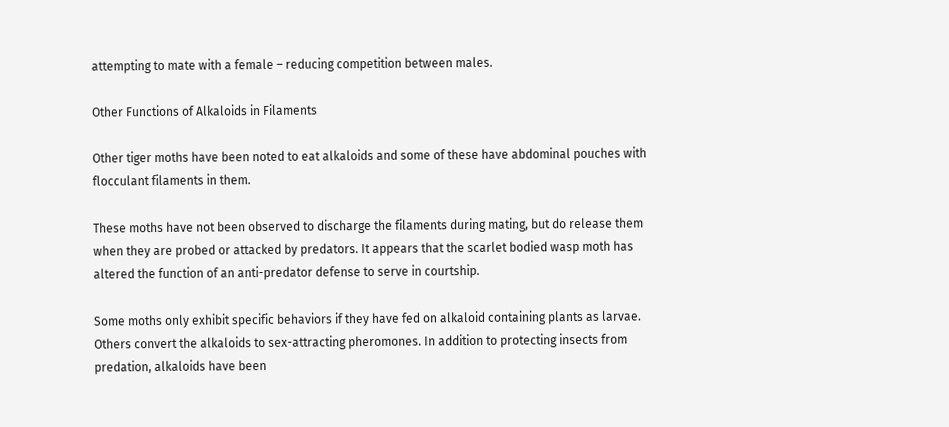attempting to mate with a female – reducing competition between males.

Other Functions of Alkaloids in Filaments

Other tiger moths have been noted to eat alkaloids and some of these have abdominal pouches with flocculant filaments in them.

These moths have not been observed to discharge the filaments during mating, but do release them when they are probed or attacked by predators. It appears that the scarlet bodied wasp moth has altered the function of an anti-predator defense to serve in courtship.

Some moths only exhibit specific behaviors if they have fed on alkaloid containing plants as larvae. Others convert the alkaloids to sex-attracting pheromones. In addition to protecting insects from predation, alkaloids have been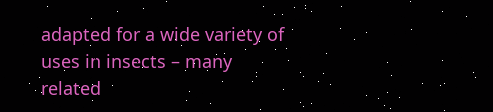adapted for a wide variety of uses in insects – many related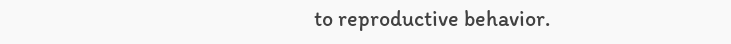to reproductive behavior.